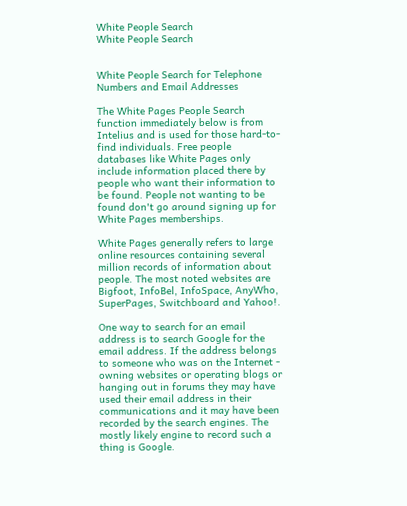White People Search
White People Search


White People Search for Telephone Numbers and Email Addresses

The White Pages People Search function immediately below is from Intelius and is used for those hard-to-find individuals. Free people databases like White Pages only include information placed there by people who want their information to be found. People not wanting to be found don't go around signing up for White Pages memberships.

White Pages generally refers to large online resources containing several million records of information about people. The most noted websites are Bigfoot, InfoBel, InfoSpace, AnyWho, SuperPages, Switchboard and Yahoo!.

One way to search for an email address is to search Google for the email address. If the address belongs to someone who was on the Internet - owning websites or operating blogs or hanging out in forums they may have used their email address in their communications and it may have been recorded by the search engines. The mostly likely engine to record such a thing is Google.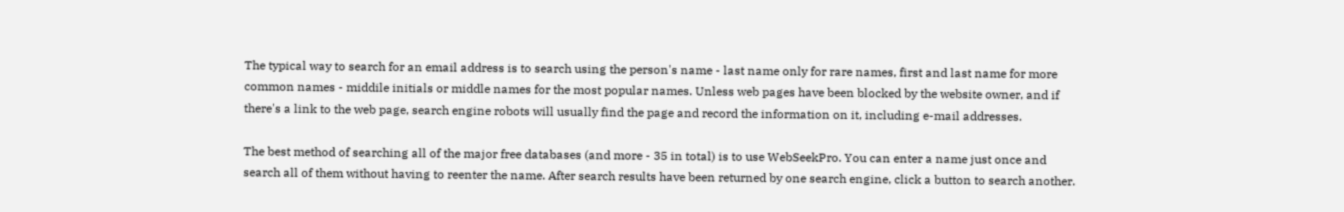The typical way to search for an email address is to search using the person's name - last name only for rare names, first and last name for more common names - middile initials or middle names for the most popular names. Unless web pages have been blocked by the website owner, and if there's a link to the web page, search engine robots will usually find the page and record the information on it, including e-mail addresses.

The best method of searching all of the major free databases (and more - 35 in total) is to use WebSeekPro. You can enter a name just once and search all of them without having to reenter the name. After search results have been returned by one search engine, click a button to search another.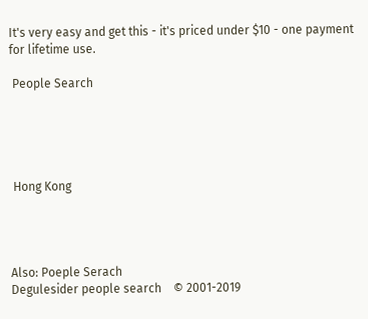It's very easy and get this - it's priced under $10 - one payment for lifetime use.

 People Search





 Hong Kong




Also: Poeple Serach
Degulesider people search    © 2001-2019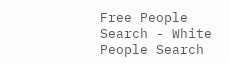Free People Search - White People Search